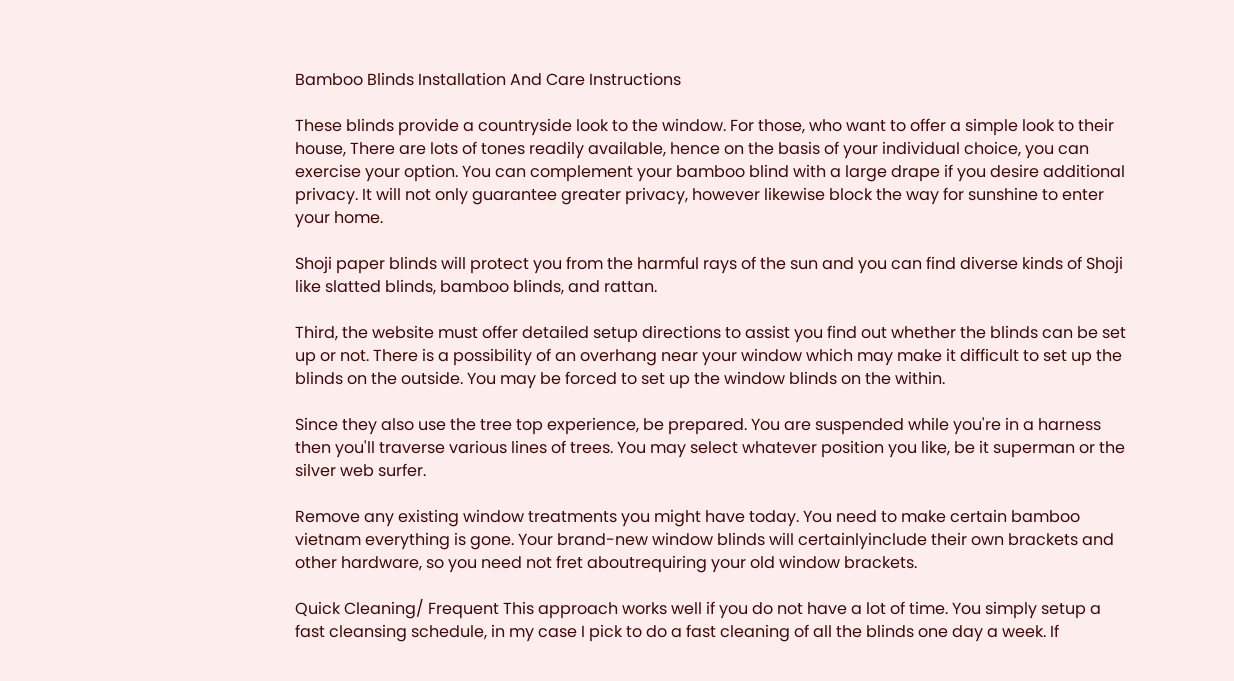Bamboo Blinds Installation And Care Instructions

These blinds provide a countryside look to the window. For those, who want to offer a simple look to their house, There are lots of tones readily available, hence on the basis of your individual choice, you can exercise your option. You can complement your bamboo blind with a large drape if you desire additional privacy. It will not only guarantee greater privacy, however likewise block the way for sunshine to enter your home.

Shoji paper blinds will protect you from the harmful rays of the sun and you can find diverse kinds of Shoji like slatted blinds, bamboo blinds, and rattan.

Third, the website must offer detailed setup directions to assist you find out whether the blinds can be set up or not. There is a possibility of an overhang near your window which may make it difficult to set up the blinds on the outside. You may be forced to set up the window blinds on the within.

Since they also use the tree top experience, be prepared. You are suspended while you're in a harness then you'll traverse various lines of trees. You may select whatever position you like, be it superman or the silver web surfer.

Remove any existing window treatments you might have today. You need to make certain bamboo vietnam everything is gone. Your brand-new window blinds will certainlyinclude their own brackets and other hardware, so you need not fret aboutrequiring your old window brackets.

Quick Cleaning/ Frequent This approach works well if you do not have a lot of time. You simply setup a fast cleansing schedule, in my case I pick to do a fast cleaning of all the blinds one day a week. If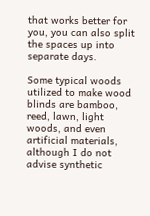that works better for you, you can also split the spaces up into separate days.

Some typical woods utilized to make wood blinds are bamboo, reed, lawn, light woods, and even artificial materials, although I do not advise synthetic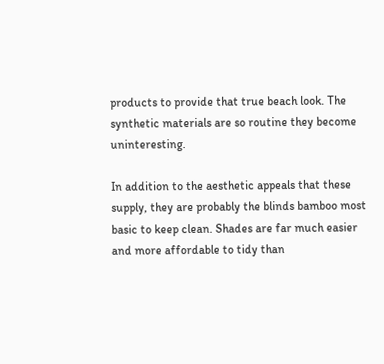products to provide that true beach look. The synthetic materials are so routine they become uninteresting.

In addition to the aesthetic appeals that these supply, they are probably the blinds bamboo most basic to keep clean. Shades are far much easier and more affordable to tidy than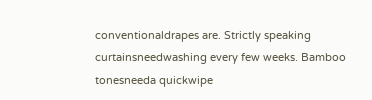conventionaldrapes are. Strictly speaking curtainsneedwashing every few weeks. Bamboo tonesneeda quickwipe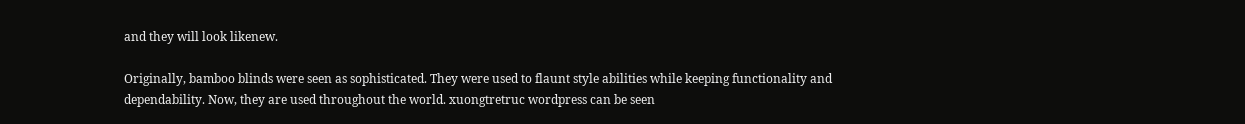and they will look likenew.

Originally, bamboo blinds were seen as sophisticated. They were used to flaunt style abilities while keeping functionality and dependability. Now, they are used throughout the world. xuongtretruc wordpress can be seen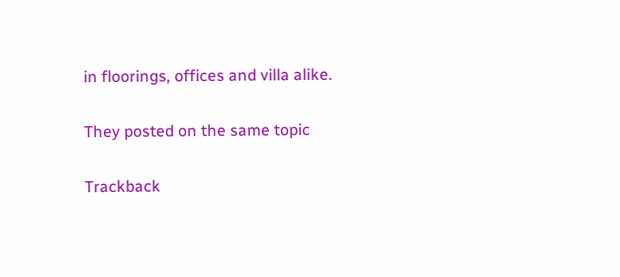in floorings, offices and villa alike.

They posted on the same topic

Trackback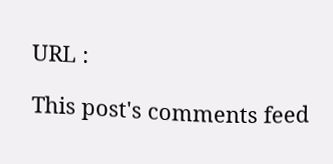URL :

This post's comments feed